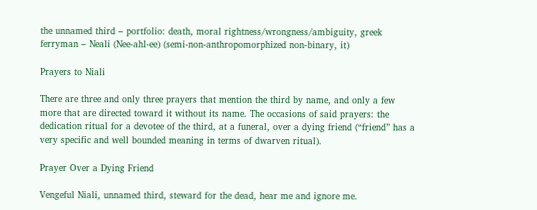the unnamed third – portfolio: death, moral rightness/wrongness/ambiguity, greek ferryman – Neali (Nee-ahl-ee) (semi-non-anthropomorphized non-binary, it)

Prayers to Niali

There are three and only three prayers that mention the third by name, and only a few more that are directed toward it without its name. The occasions of said prayers: the dedication ritual for a devotee of the third, at a funeral, over a dying friend (“friend” has a very specific and well bounded meaning in terms of dwarven ritual).

Prayer Over a Dying Friend

Vengeful Niali, unnamed third, steward for the dead, hear me and ignore me.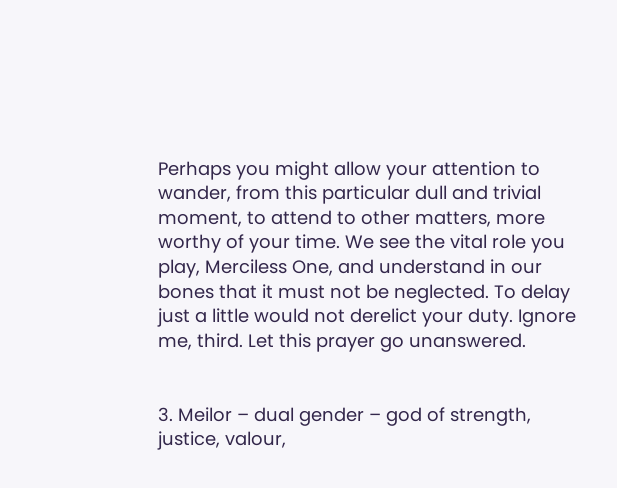Perhaps you might allow your attention to wander, from this particular dull and trivial moment, to attend to other matters, more worthy of your time. We see the vital role you play, Merciless One, and understand in our bones that it must not be neglected. To delay just a little would not derelict your duty. Ignore me, third. Let this prayer go unanswered.


3. Meilor – dual gender – god of strength, justice, valour,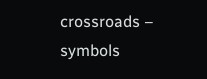crossroads – symbols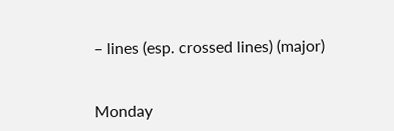– lines (esp. crossed lines) (major)


Monday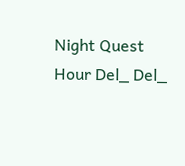Night Quest Hour Del_ Del_